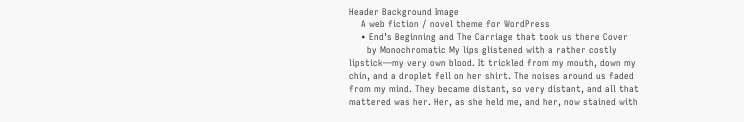Header Background Image
    A web fiction / novel theme for WordPress
    • End’s Beginning and The Carriage that took us there Cover
      by Monochromatic My lips glistened with a rather costly lipstick—my very own blood. It trickled from my mouth, down my chin, and a droplet fell on her shirt. The noises around us faded from my mind. They became distant, so very distant, and all that mattered was her. Her, as she held me, and her, now stained with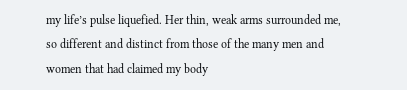my life’s pulse liquefied. Her thin, weak arms surrounded me, so different and distinct from those of the many men and women that had claimed my body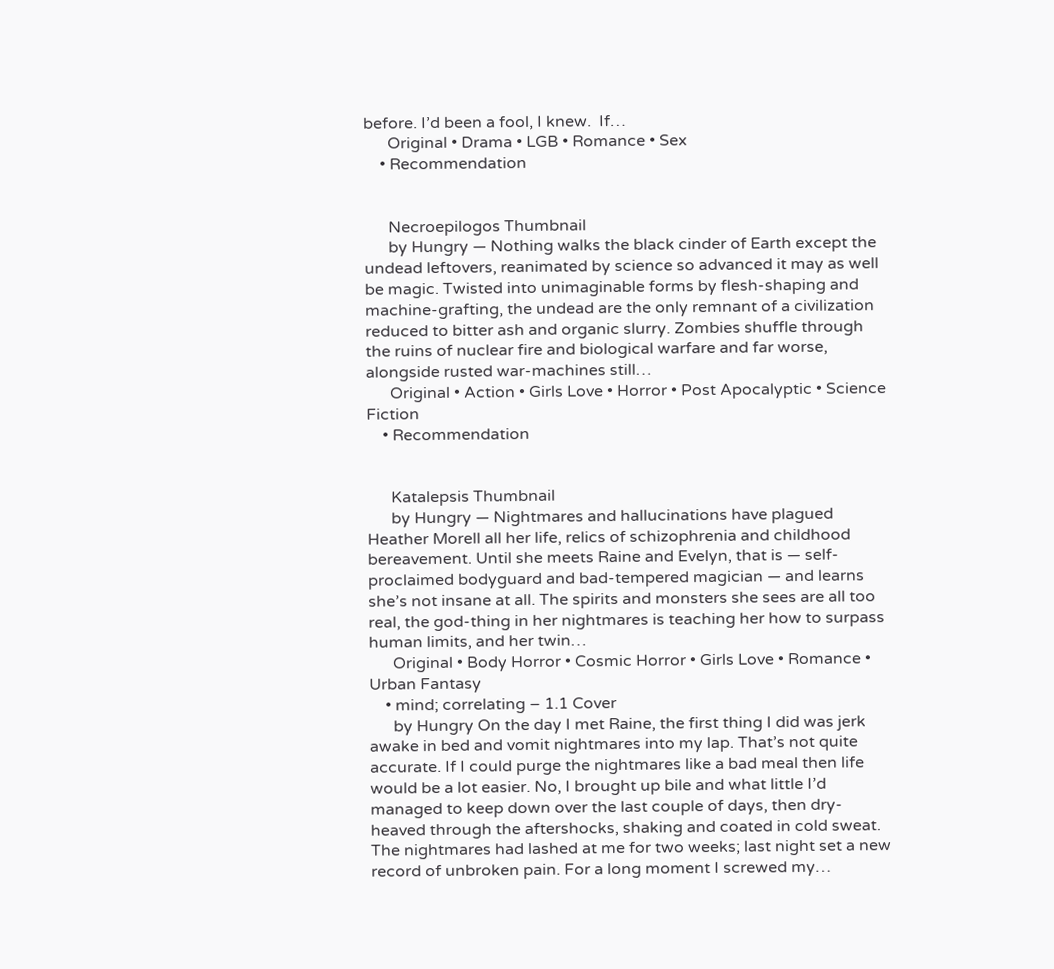before. I’d been a fool, I knew.  If…
      Original • Drama • LGB • Romance • Sex
    • Recommendation


      Necroepilogos Thumbnail
      by Hungry — Nothing walks the black cinder of Earth except the undead leftovers, reanimated by science so advanced it may as well be magic. Twisted into unimaginable forms by flesh-shaping and machine-grafting, the undead are the only remnant of a civilization reduced to bitter ash and organic slurry. Zombies shuffle through the ruins of nuclear fire and biological warfare and far worse, alongside rusted war-machines still…
      Original • Action • Girls Love • Horror • Post Apocalyptic • Science Fiction
    • Recommendation


      Katalepsis Thumbnail
      by Hungry — Nightmares and hallucinations have plagued Heather Morell all her life, relics of schizophrenia and childhood bereavement. Until she meets Raine and Evelyn, that is — self-proclaimed bodyguard and bad-tempered magician — and learns she’s not insane at all. The spirits and monsters she sees are all too real, the god-thing in her nightmares is teaching her how to surpass human limits, and her twin…
      Original • Body Horror • Cosmic Horror • Girls Love • Romance • Urban Fantasy
    • mind; correlating – 1.1 Cover
      by Hungry On the day I met Raine, the first thing I did was jerk awake in bed and vomit nightmares into my lap. That’s not quite accurate. If I could purge the nightmares like a bad meal then life would be a lot easier. No, I brought up bile and what little I’d managed to keep down over the last couple of days, then dry-heaved through the aftershocks, shaking and coated in cold sweat. The nightmares had lashed at me for two weeks; last night set a new record of unbroken pain. For a long moment I screwed my…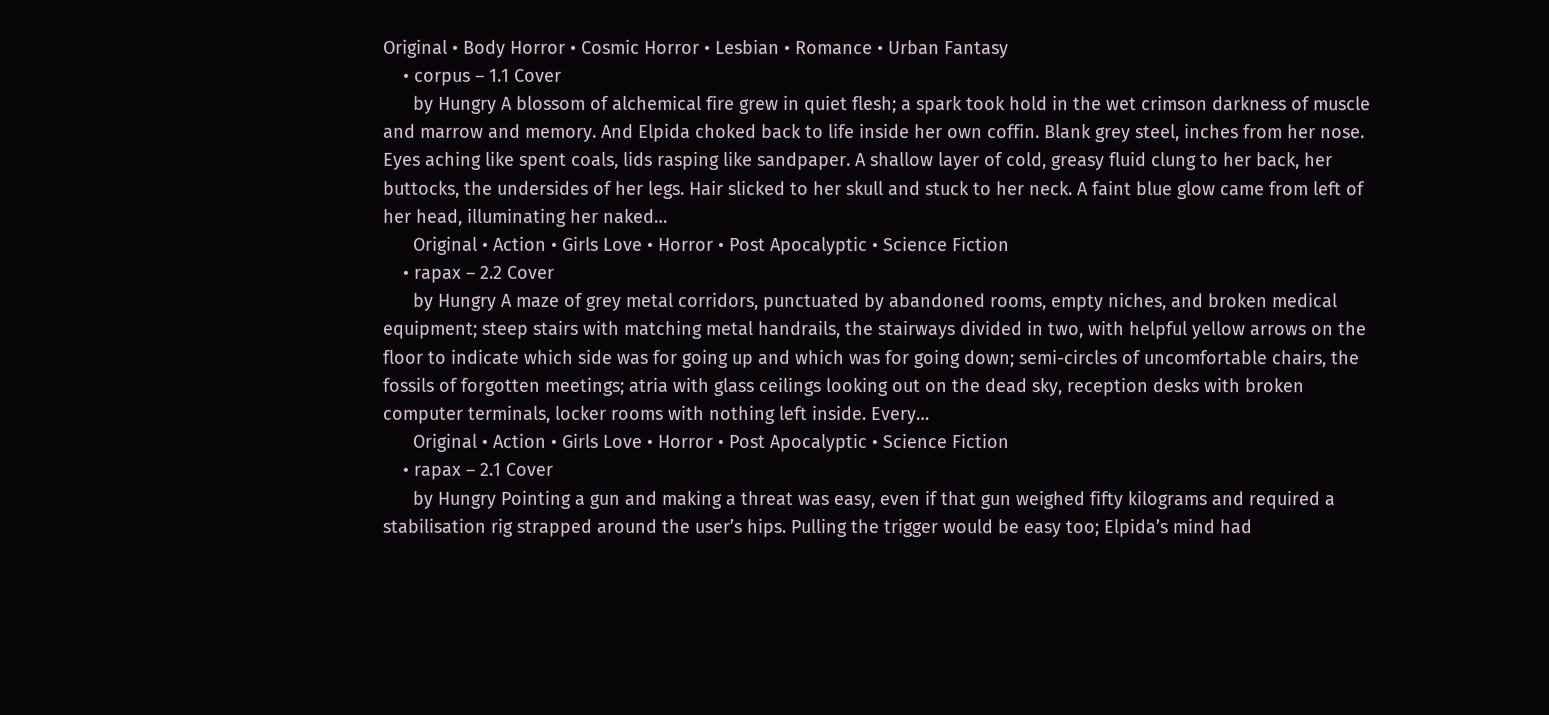Original • Body Horror • Cosmic Horror • Lesbian • Romance • Urban Fantasy
    • corpus – 1.1 Cover
      by Hungry A blossom of alchemical fire grew in quiet flesh; a spark took hold in the wet crimson darkness of muscle and marrow and memory. And Elpida choked back to life inside her own coffin. Blank grey steel, inches from her nose. Eyes aching like spent coals, lids rasping like sandpaper. A shallow layer of cold, greasy fluid clung to her back, her buttocks, the undersides of her legs. Hair slicked to her skull and stuck to her neck. A faint blue glow came from left of her head, illuminating her naked…
      Original • Action • Girls Love • Horror • Post Apocalyptic • Science Fiction
    • rapax – 2.2 Cover
      by Hungry A maze of grey metal corridors, punctuated by abandoned rooms, empty niches, and broken medical equipment; steep stairs with matching metal handrails, the stairways divided in two, with helpful yellow arrows on the floor to indicate which side was for going up and which was for going down; semi-circles of uncomfortable chairs, the fossils of forgotten meetings; atria with glass ceilings looking out on the dead sky, reception desks with broken computer terminals, locker rooms with nothing left inside. Every…
      Original • Action • Girls Love • Horror • Post Apocalyptic • Science Fiction
    • rapax – 2.1 Cover
      by Hungry Pointing a gun and making a threat was easy, even if that gun weighed fifty kilograms and required a stabilisation rig strapped around the user’s hips. Pulling the trigger would be easy too; Elpida’s mind had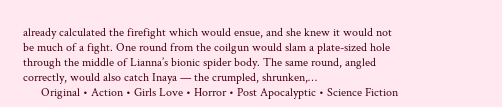already calculated the firefight which would ensue, and she knew it would not be much of a fight. One round from the coilgun would slam a plate-sized hole through the middle of Lianna’s bionic spider body. The same round, angled correctly, would also catch Inaya — the crumpled, shrunken,…
      Original • Action • Girls Love • Horror • Post Apocalyptic • Science Fiction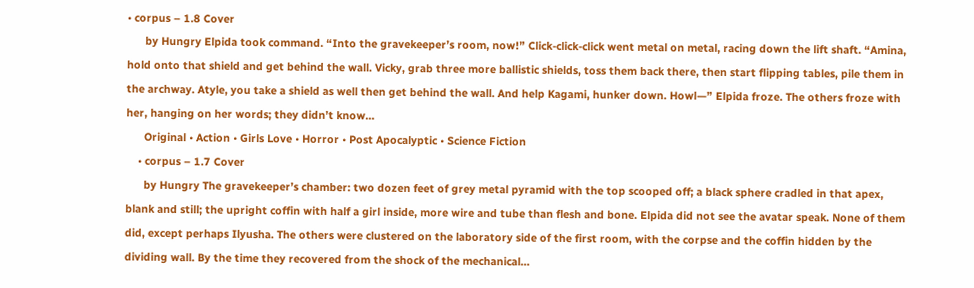• corpus – 1.8 Cover
      by Hungry Elpida took command. “Into the gravekeeper’s room, now!” Click-click-click went metal on metal, racing down the lift shaft. “Amina, hold onto that shield and get behind the wall. Vicky, grab three more ballistic shields, toss them back there, then start flipping tables, pile them in the archway. Atyle, you take a shield as well then get behind the wall. And help Kagami, hunker down. Howl—” Elpida froze. The others froze with her, hanging on her words; they didn’t know…
      Original • Action • Girls Love • Horror • Post Apocalyptic • Science Fiction
    • corpus – 1.7 Cover
      by Hungry The gravekeeper’s chamber: two dozen feet of grey metal pyramid with the top scooped off; a black sphere cradled in that apex, blank and still; the upright coffin with half a girl inside, more wire and tube than flesh and bone. Elpida did not see the avatar speak. None of them did, except perhaps Ilyusha. The others were clustered on the laboratory side of the first room, with the corpse and the coffin hidden by the dividing wall. By the time they recovered from the shock of the mechanical…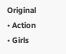Original • Action • Girls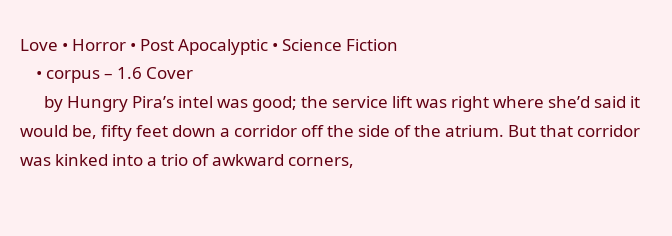Love • Horror • Post Apocalyptic • Science Fiction
    • corpus – 1.6 Cover
      by Hungry Pira’s intel was good; the service lift was right where she’d said it would be, fifty feet down a corridor off the side of the atrium. But that corridor was kinked into a trio of awkward corners,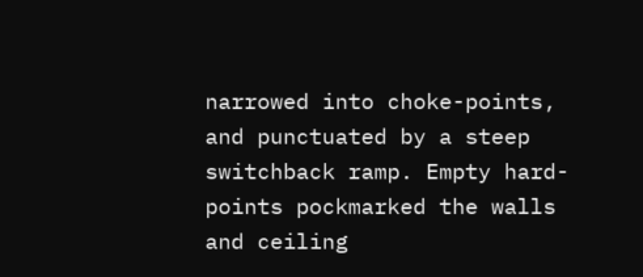narrowed into choke-points, and punctuated by a steep switchback ramp. Empty hard-points pockmarked the walls and ceiling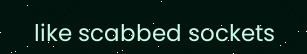like scabbed sockets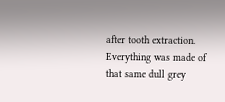after tooth extraction. Everything was made of that same dull grey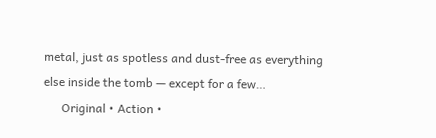metal, just as spotless and dust-free as everything else inside the tomb — except for a few…
      Original • Action •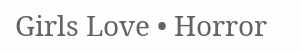Girls Love • Horror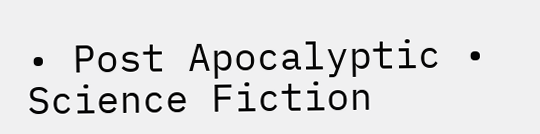• Post Apocalyptic • Science Fiction